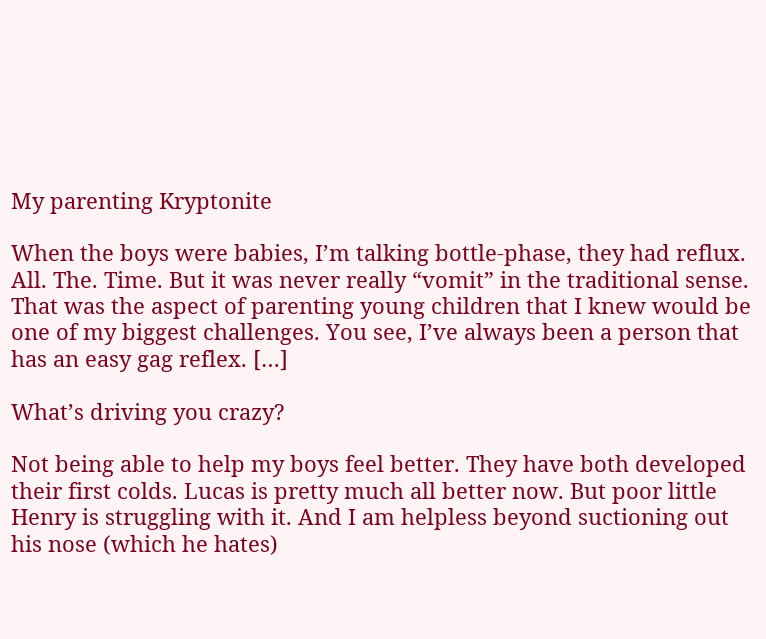My parenting Kryptonite

When the boys were babies, I’m talking bottle-phase, they had reflux. All. The. Time. But it was never really “vomit” in the traditional sense. That was the aspect of parenting young children that I knew would be one of my biggest challenges. You see, I’ve always been a person that has an easy gag reflex. […]

What’s driving you crazy?

Not being able to help my boys feel better. They have both developed their first colds. Lucas is pretty much all better now. But poor little Henry is struggling with it. And I am helpless beyond suctioning out his nose (which he hates)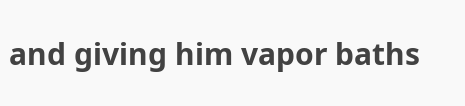and giving him vapor baths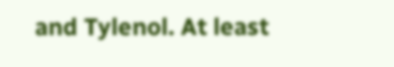and Tylenol. At least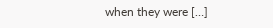when they were […]